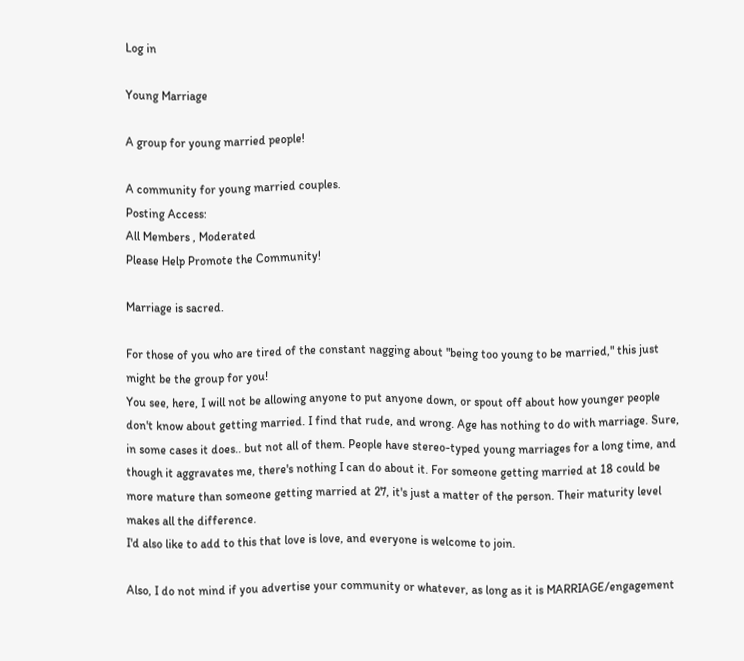Log in

Young Marriage

A group for young married people!

A community for young married couples.
Posting Access:
All Members , Moderated
Please Help Promote the Community!

Marriage is sacred.

For those of you who are tired of the constant nagging about "being too young to be married," this just might be the group for you!
You see, here, I will not be allowing anyone to put anyone down, or spout off about how younger people don't know about getting married. I find that rude, and wrong. Age has nothing to do with marriage. Sure, in some cases it does.. but not all of them. People have stereo-typed young marriages for a long time, and though it aggravates me, there's nothing I can do about it. For someone getting married at 18 could be more mature than someone getting married at 27, it's just a matter of the person. Their maturity level makes all the difference.
I'd also like to add to this that love is love, and everyone is welcome to join.

Also, I do not mind if you advertise your community or whatever, as long as it is MARRIAGE/engagement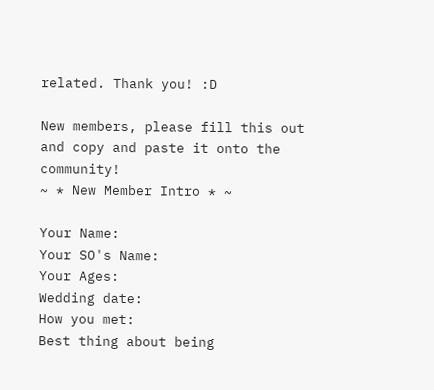related. Thank you! :D

New members, please fill this out and copy and paste it onto the community!
~ * New Member Intro * ~

Your Name:
Your SO's Name:
Your Ages:
Wedding date:
How you met:
Best thing about being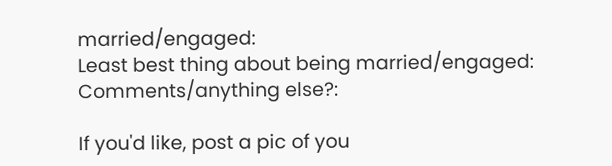married/engaged:
Least best thing about being married/engaged:
Comments/anything else?:

If you'd like, post a pic of you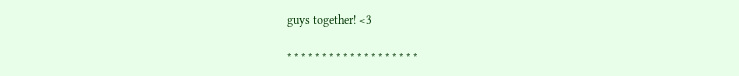guys together! <3

* * * * * * * * * * * * * * * * * * *